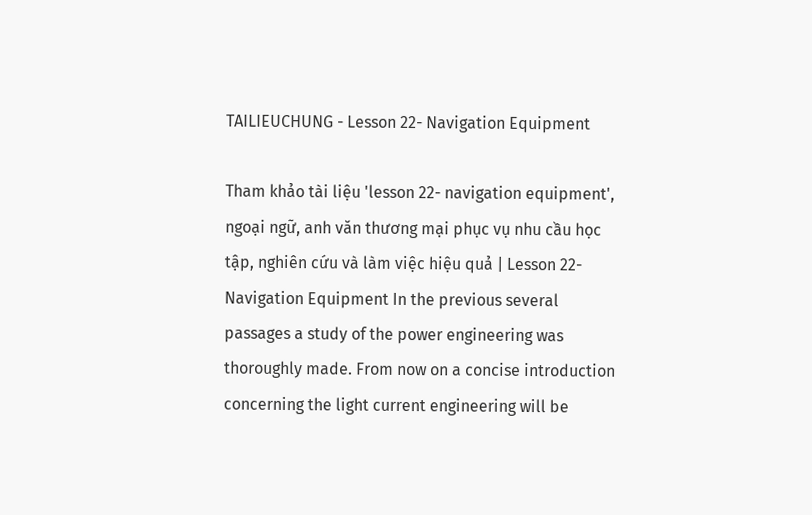TAILIEUCHUNG - Lesson 22- Navigation Equipment

Tham khảo tài liệu 'lesson 22- navigation equipment', ngoại ngữ, anh văn thương mại phục vụ nhu cầu học tập, nghiên cứu và làm việc hiệu quả | Lesson 22- Navigation Equipment In the previous several passages a study of the power engineering was thoroughly made. From now on a concise introduction concerning the light current engineering will be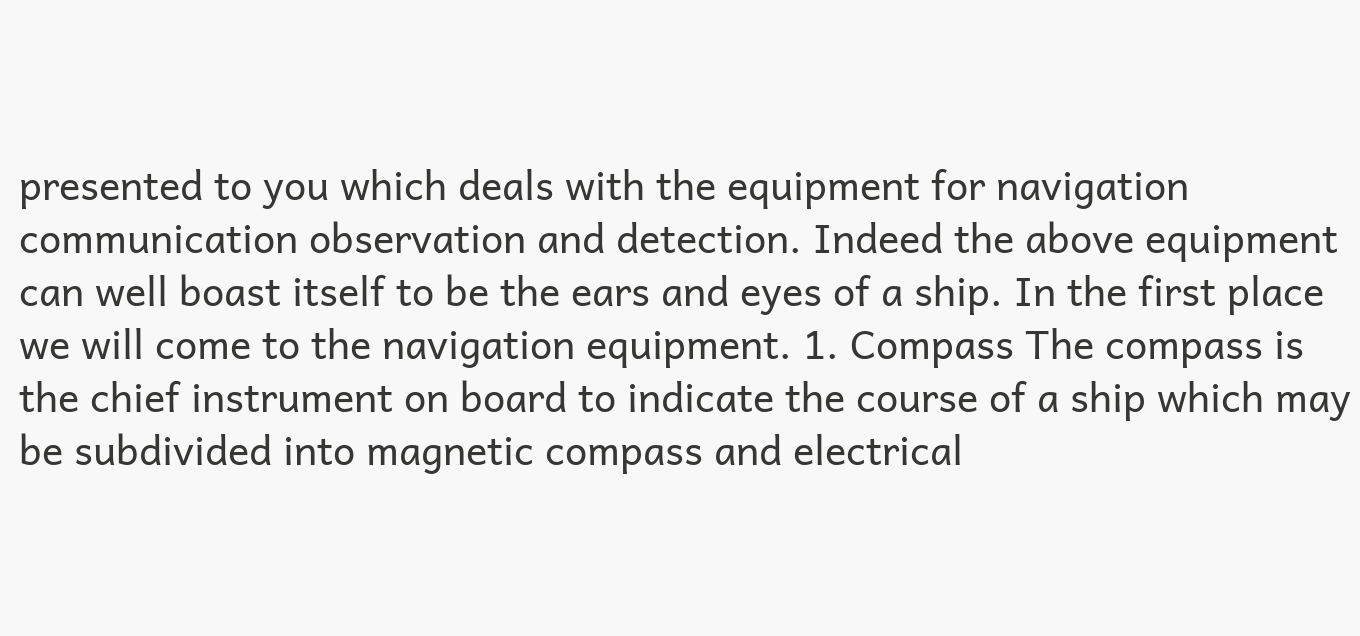presented to you which deals with the equipment for navigation communication observation and detection. Indeed the above equipment can well boast itself to be the ears and eyes of a ship. In the first place we will come to the navigation equipment. 1. Compass The compass is the chief instrument on board to indicate the course of a ship which may be subdivided into magnetic compass and electrical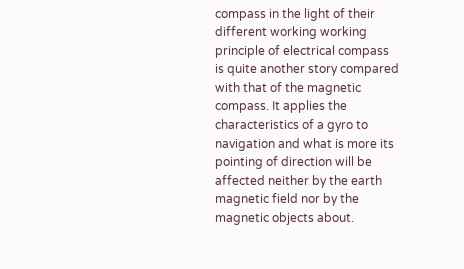compass in the light of their different working working principle of electrical compass is quite another story compared with that of the magnetic compass. It applies the characteristics of a gyro to navigation and what is more its pointing of direction will be affected neither by the earth magnetic field nor by the magnetic objects about.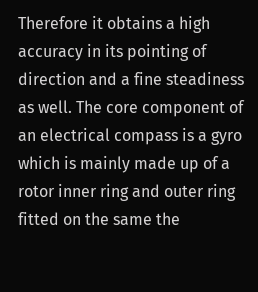Therefore it obtains a high accuracy in its pointing of direction and a fine steadiness as well. The core component of an electrical compass is a gyro which is mainly made up of a rotor inner ring and outer ring fitted on the same the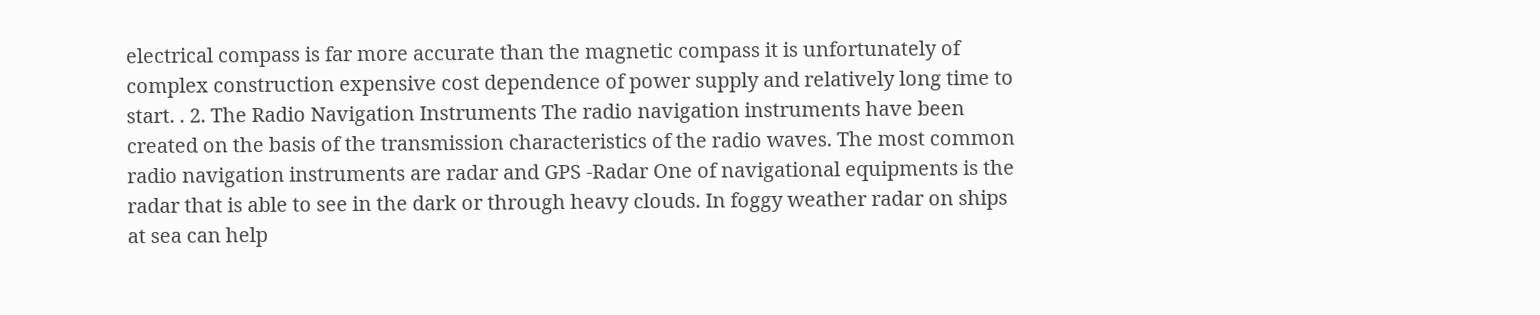electrical compass is far more accurate than the magnetic compass it is unfortunately of complex construction expensive cost dependence of power supply and relatively long time to start. . 2. The Radio Navigation Instruments The radio navigation instruments have been created on the basis of the transmission characteristics of the radio waves. The most common radio navigation instruments are radar and GPS -Radar One of navigational equipments is the radar that is able to see in the dark or through heavy clouds. In foggy weather radar on ships at sea can help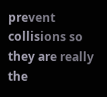prevent collisions so they are really the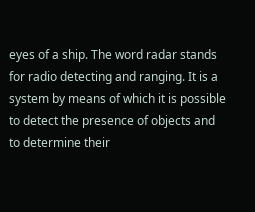eyes of a ship. The word radar stands for radio detecting and ranging. It is a system by means of which it is possible to detect the presence of objects and to determine their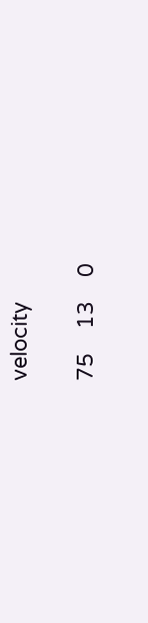velocity

75    13    0